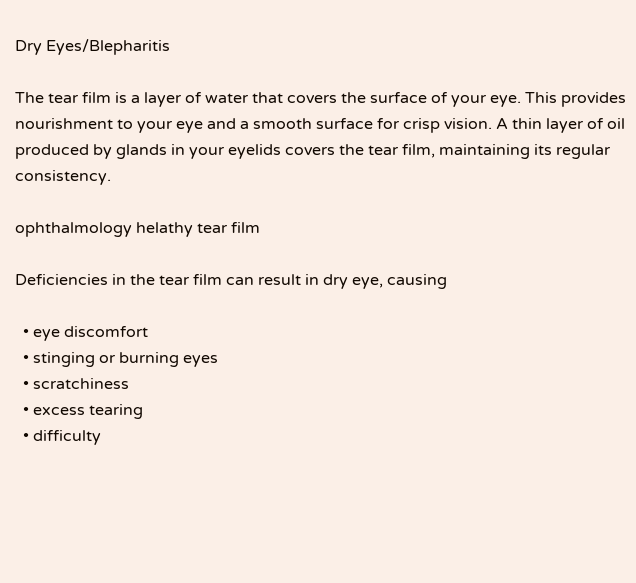Dry Eyes/Blepharitis

The tear film is a layer of water that covers the surface of your eye. This provides nourishment to your eye and a smooth surface for crisp vision. A thin layer of oil produced by glands in your eyelids covers the tear film, maintaining its regular consistency.

ophthalmology helathy tear film

Deficiencies in the tear film can result in dry eye, causing

  • eye discomfort
  • stinging or burning eyes
  • scratchiness
  • excess tearing
  • difficulty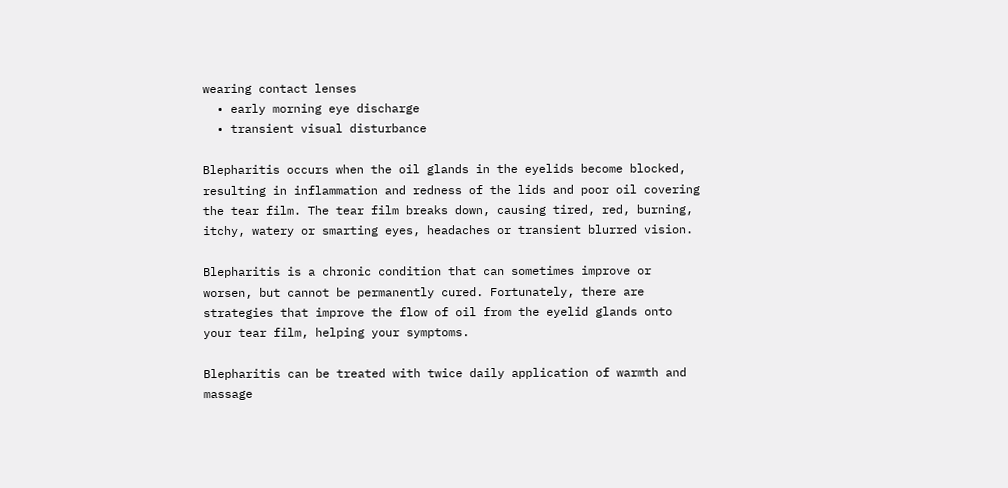wearing contact lenses
  • early morning eye discharge
  • transient visual disturbance

Blepharitis occurs when the oil glands in the eyelids become blocked, resulting in inflammation and redness of the lids and poor oil covering the tear film. The tear film breaks down, causing tired, red, burning, itchy, watery or smarting eyes, headaches or transient blurred vision.

Blepharitis is a chronic condition that can sometimes improve or worsen, but cannot be permanently cured. Fortunately, there are strategies that improve the flow of oil from the eyelid glands onto your tear film, helping your symptoms.

Blepharitis can be treated with twice daily application of warmth and massage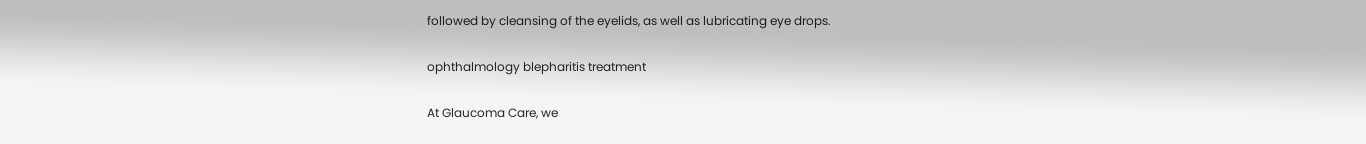followed by cleansing of the eyelids, as well as lubricating eye drops.

ophthalmology blepharitis treatment

At Glaucoma Care, we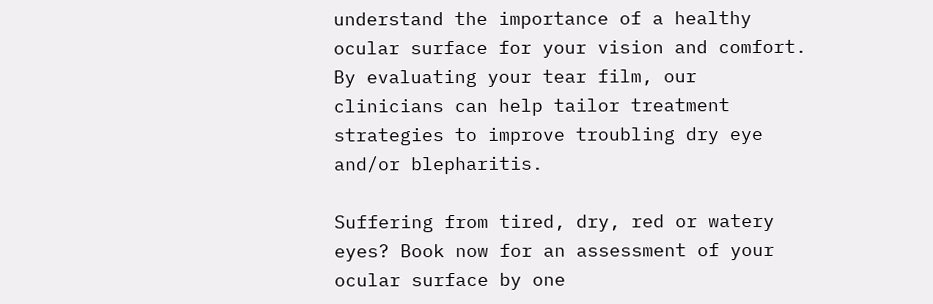understand the importance of a healthy ocular surface for your vision and comfort. By evaluating your tear film, our clinicians can help tailor treatment strategies to improve troubling dry eye and/or blepharitis.

Suffering from tired, dry, red or watery eyes? Book now for an assessment of your ocular surface by one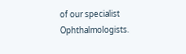of our specialist Ophthalmologists.